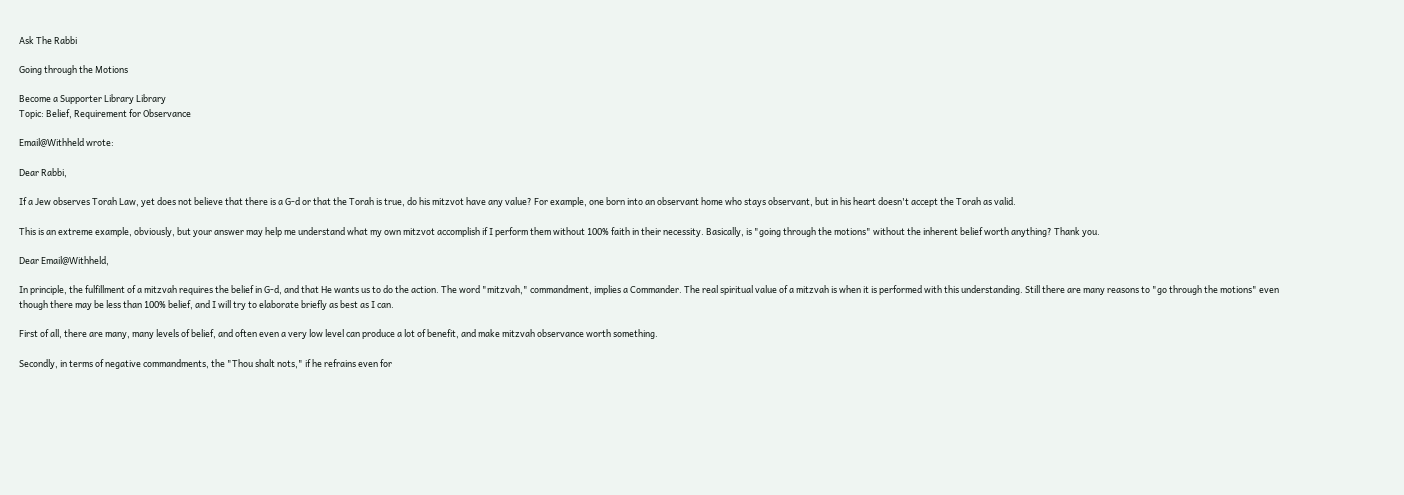Ask The Rabbi

Going through the Motions

Become a Supporter Library Library
Topic: Belief, Requirement for Observance

Email@Withheld wrote:

Dear Rabbi,

If a Jew observes Torah Law, yet does not believe that there is a G-d or that the Torah is true, do his mitzvot have any value? For example, one born into an observant home who stays observant, but in his heart doesn't accept the Torah as valid.

This is an extreme example, obviously, but your answer may help me understand what my own mitzvot accomplish if I perform them without 100% faith in their necessity. Basically, is "going through the motions" without the inherent belief worth anything? Thank you.

Dear Email@Withheld,

In principle, the fulfillment of a mitzvah requires the belief in G-d, and that He wants us to do the action. The word "mitzvah," commandment, implies a Commander. The real spiritual value of a mitzvah is when it is performed with this understanding. Still there are many reasons to "go through the motions" even though there may be less than 100% belief, and I will try to elaborate briefly as best as I can.

First of all, there are many, many levels of belief, and often even a very low level can produce a lot of benefit, and make mitzvah observance worth something.

Secondly, in terms of negative commandments, the "Thou shalt nots," if he refrains even for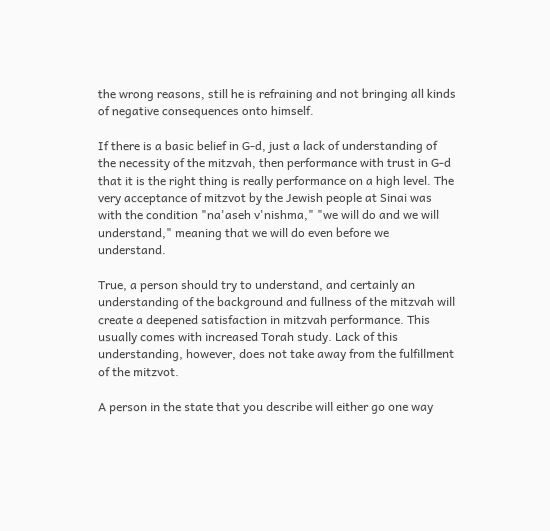the wrong reasons, still he is refraining and not bringing all kinds of negative consequences onto himself.

If there is a basic belief in G-d, just a lack of understanding of the necessity of the mitzvah, then performance with trust in G-d that it is the right thing is really performance on a high level. The very acceptance of mitzvot by the Jewish people at Sinai was with the condition "na'aseh v'nishma," "we will do and we will understand," meaning that we will do even before we understand.

True, a person should try to understand, and certainly an understanding of the background and fullness of the mitzvah will create a deepened satisfaction in mitzvah performance. This usually comes with increased Torah study. Lack of this understanding, however, does not take away from the fulfillment of the mitzvot.

A person in the state that you describe will either go one way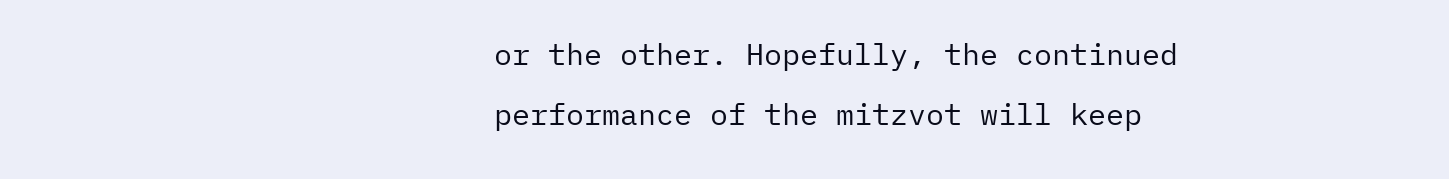or the other. Hopefully, the continued performance of the mitzvot will keep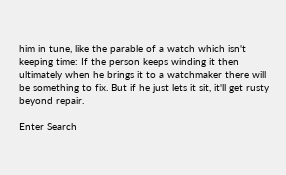him in tune, like the parable of a watch which isn't keeping time: If the person keeps winding it then ultimately when he brings it to a watchmaker there will be something to fix. But if he just lets it sit, it'll get rusty beyond repair.

Enter Search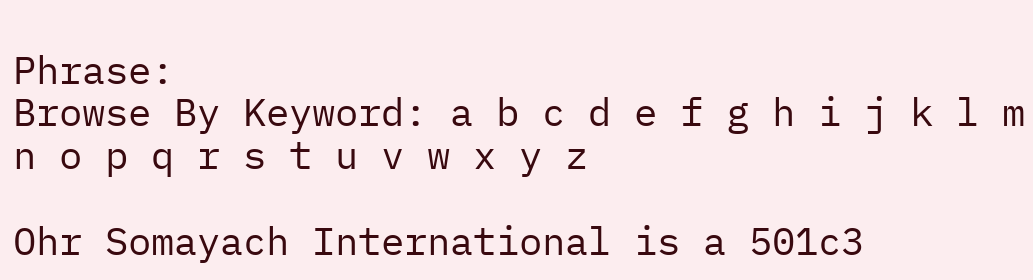Phrase:
Browse By Keyword: a b c d e f g h i j k l m n o p q r s t u v w x y z

Ohr Somayach International is a 501c3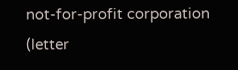not-for-profit corporation (letter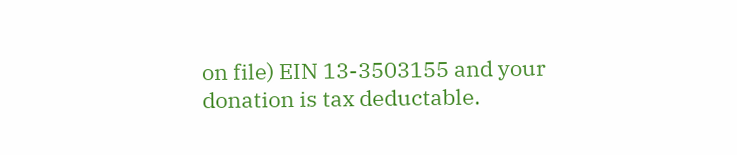on file) EIN 13-3503155 and your donation is tax deductable.